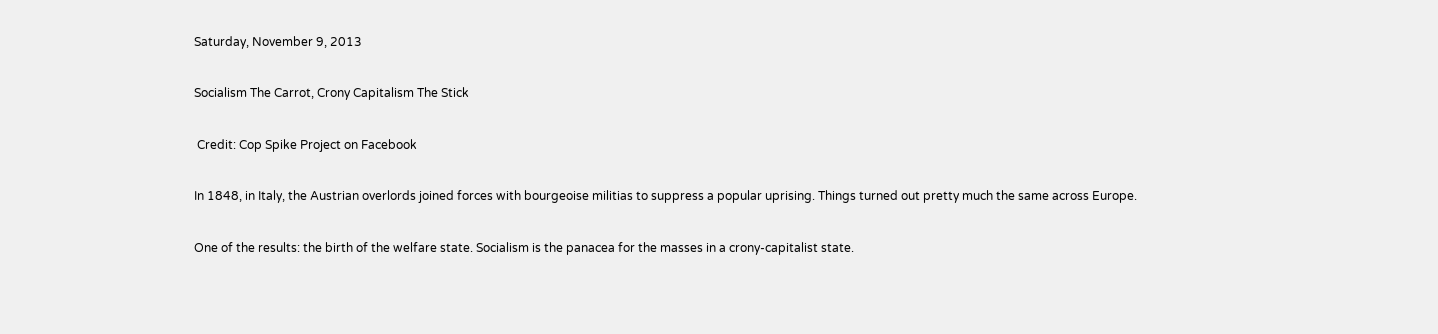Saturday, November 9, 2013

Socialism The Carrot, Crony Capitalism The Stick

 Credit: Cop Spike Project on Facebook

In 1848, in Italy, the Austrian overlords joined forces with bourgeoise militias to suppress a popular uprising. Things turned out pretty much the same across Europe.

One of the results: the birth of the welfare state. Socialism is the panacea for the masses in a crony-capitalist state.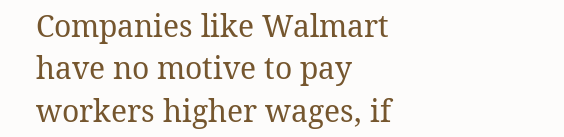Companies like Walmart have no motive to pay workers higher wages, if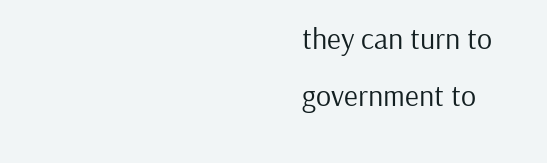they can turn to government to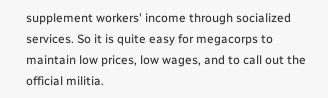supplement workers' income through socialized services. So it is quite easy for megacorps to maintain low prices, low wages, and to call out the official militia.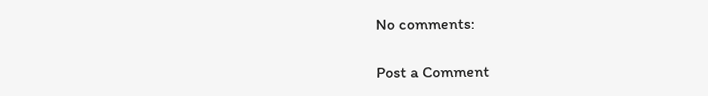No comments:

Post a Comment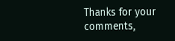Thanks for your comments,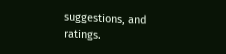suggestions, and ratings.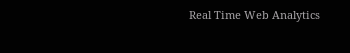Real Time Web Analytics